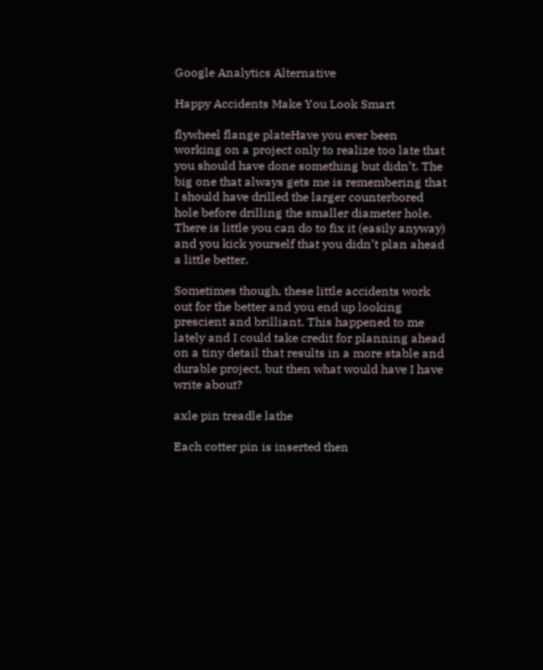Google Analytics Alternative

Happy Accidents Make You Look Smart

flywheel flange plateHave you ever been working on a project only to realize too late that you should have done something but didn’t. The big one that always gets me is remembering that I should have drilled the larger counterbored hole before drilling the smaller diameter hole. There is little you can do to fix it (easily anyway) and you kick yourself that you didn’t plan ahead a little better.

Sometimes though, these little accidents work out for the better and you end up looking prescient and brilliant. This happened to me lately and I could take credit for planning ahead on a tiny detail that results in a more stable and durable project, but then what would have I have write about?

axle pin treadle lathe

Each cotter pin is inserted then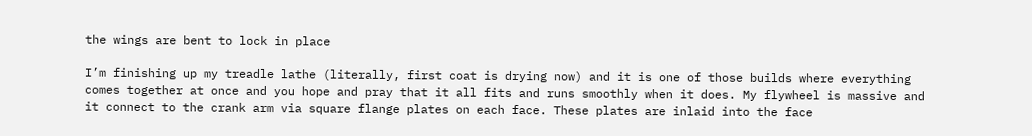the wings are bent to lock in place

I’m finishing up my treadle lathe (literally, first coat is drying now) and it is one of those builds where everything comes together at once and you hope and pray that it all fits and runs smoothly when it does. My flywheel is massive and it connect to the crank arm via square flange plates on each face. These plates are inlaid into the face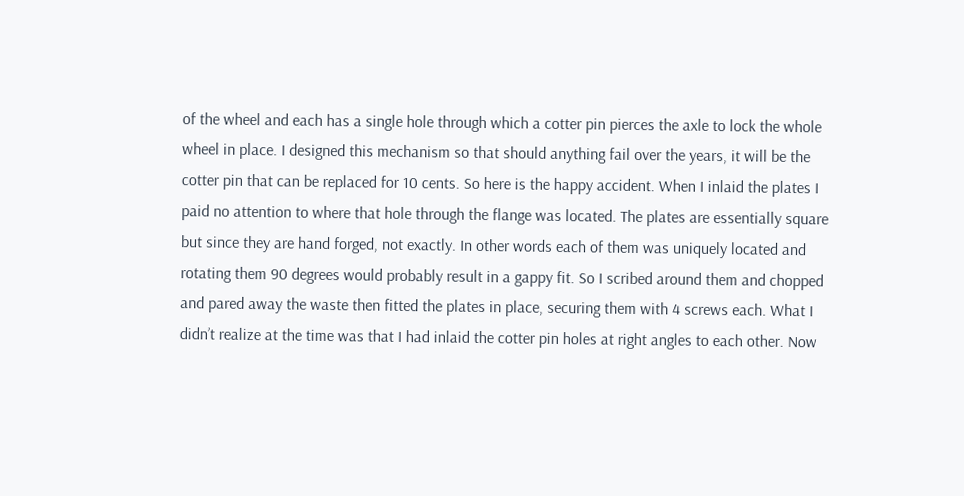of the wheel and each has a single hole through which a cotter pin pierces the axle to lock the whole wheel in place. I designed this mechanism so that should anything fail over the years, it will be the cotter pin that can be replaced for 10 cents. So here is the happy accident. When I inlaid the plates I paid no attention to where that hole through the flange was located. The plates are essentially square but since they are hand forged, not exactly. In other words each of them was uniquely located and rotating them 90 degrees would probably result in a gappy fit. So I scribed around them and chopped and pared away the waste then fitted the plates in place, securing them with 4 screws each. What I didn’t realize at the time was that I had inlaid the cotter pin holes at right angles to each other. Now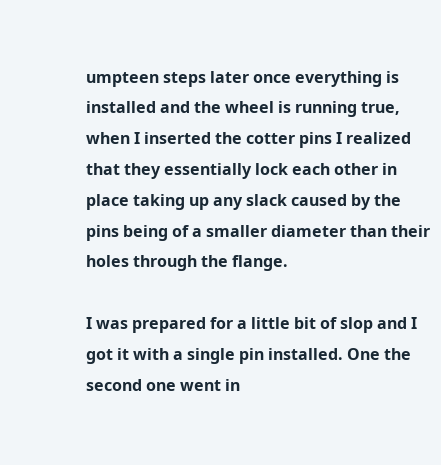umpteen steps later once everything is installed and the wheel is running true, when I inserted the cotter pins I realized that they essentially lock each other in place taking up any slack caused by the pins being of a smaller diameter than their holes through the flange.

I was prepared for a little bit of slop and I got it with a single pin installed. One the second one went in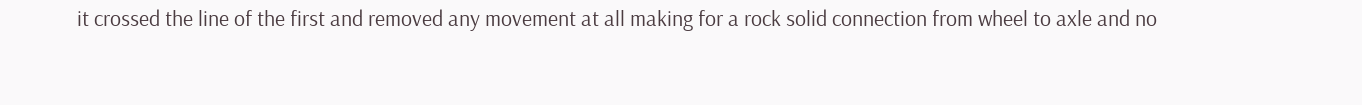it crossed the line of the first and removed any movement at all making for a rock solid connection from wheel to axle and no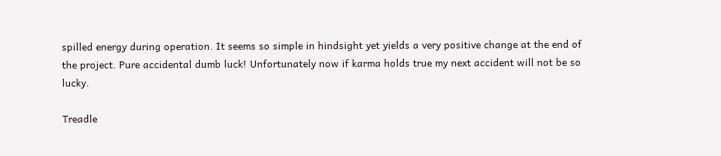spilled energy during operation. It seems so simple in hindsight yet yields a very positive change at the end of the project. Pure accidental dumb luck! Unfortunately now if karma holds true my next accident will not be so lucky.

Treadle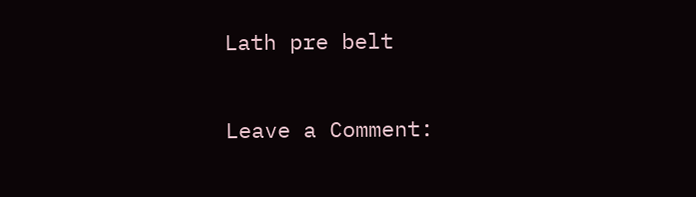Lath pre belt

Leave a Comment: